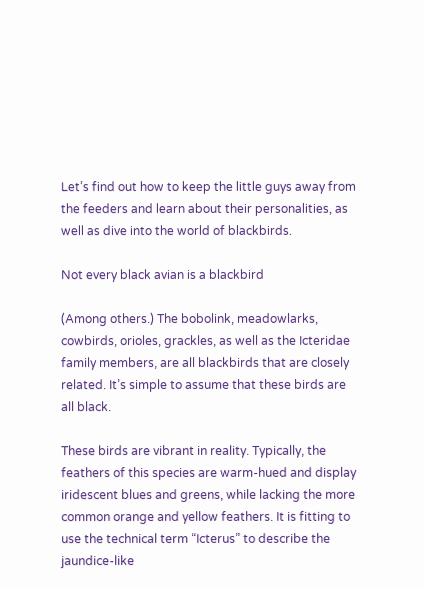Let’s find out how to keep the little guys away from the feeders and learn about their personalities, as well as dive into the world of blackbirds.

Not every black avian is a blackbird

(Among others.) The bobolink, meadowlarks, cowbirds, orioles, grackles, as well as the Icteridae family members, are all blackbirds that are closely related. It’s simple to assume that these birds are all black.

These birds are vibrant in reality. Typically, the feathers of this species are warm-hued and display iridescent blues and greens, while lacking the more common orange and yellow feathers. It is fitting to use the technical term “Icterus” to describe the jaundice-like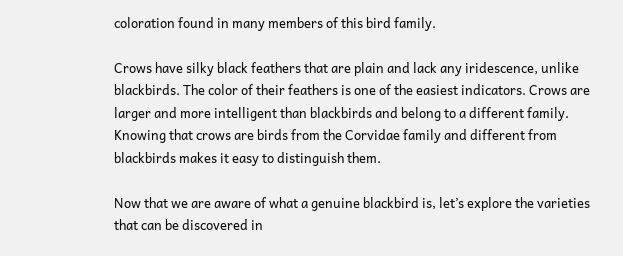coloration found in many members of this bird family.

Crows have silky black feathers that are plain and lack any iridescence, unlike blackbirds. The color of their feathers is one of the easiest indicators. Crows are larger and more intelligent than blackbirds and belong to a different family. Knowing that crows are birds from the Corvidae family and different from blackbirds makes it easy to distinguish them.

Now that we are aware of what a genuine blackbird is, let’s explore the varieties that can be discovered in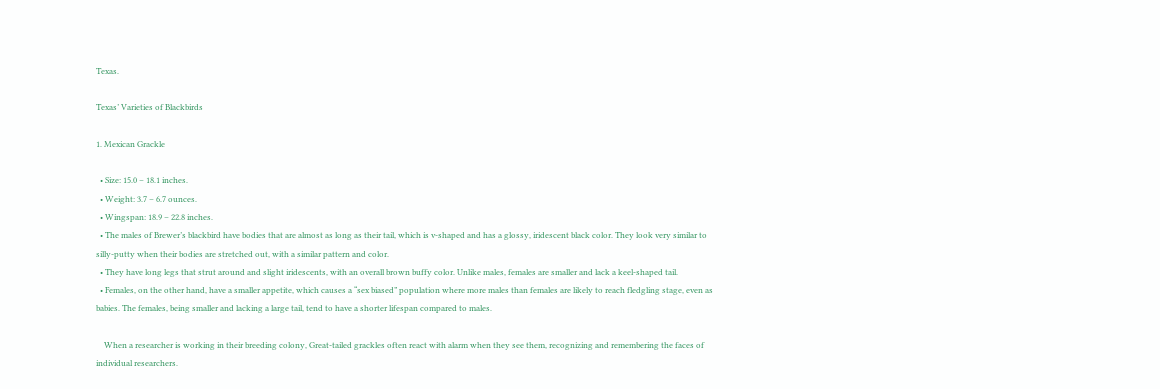Texas.

Texas’ Varieties of Blackbirds

1. Mexican Grackle

  • Size: 15.0 – 18.1 inches.
  • Weight: 3.7 – 6.7 ounces.
  • Wingspan: 18.9 – 22.8 inches.
  • The males of Brewer’s blackbird have bodies that are almost as long as their tail, which is v-shaped and has a glossy, iridescent black color. They look very similar to silly-putty when their bodies are stretched out, with a similar pattern and color.
  • They have long legs that strut around and slight iridescents, with an overall brown buffy color. Unlike males, females are smaller and lack a keel-shaped tail.
  • Females, on the other hand, have a smaller appetite, which causes a “sex biased” population where more males than females are likely to reach fledgling stage, even as babies. The females, being smaller and lacking a large tail, tend to have a shorter lifespan compared to males.

    When a researcher is working in their breeding colony, Great-tailed grackles often react with alarm when they see them, recognizing and remembering the faces of individual researchers.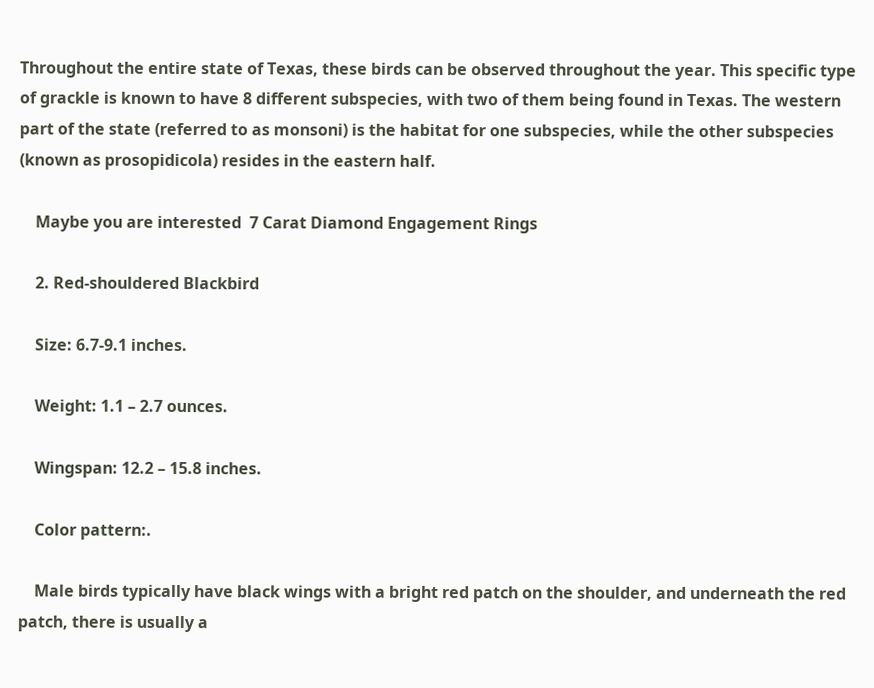Throughout the entire state of Texas, these birds can be observed throughout the year. This specific type of grackle is known to have 8 different subspecies, with two of them being found in Texas. The western part of the state (referred to as monsoni) is the habitat for one subspecies, while the other subspecies (known as prosopidicola) resides in the eastern half.

    Maybe you are interested  7 Carat Diamond Engagement Rings

    2. Red-shouldered Blackbird

    Size: 6.7-9.1 inches.

    Weight: 1.1 – 2.7 ounces.

    Wingspan: 12.2 – 15.8 inches.

    Color pattern:.

    Male birds typically have black wings with a bright red patch on the shoulder, and underneath the red patch, there is usually a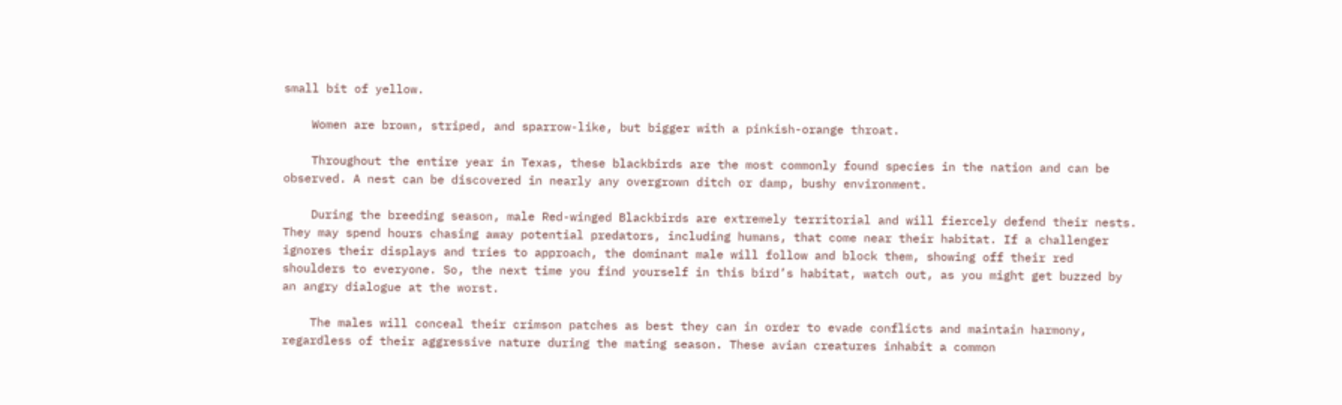small bit of yellow.

    Women are brown, striped, and sparrow-like, but bigger with a pinkish-orange throat.

    Throughout the entire year in Texas, these blackbirds are the most commonly found species in the nation and can be observed. A nest can be discovered in nearly any overgrown ditch or damp, bushy environment.

    During the breeding season, male Red-winged Blackbirds are extremely territorial and will fiercely defend their nests. They may spend hours chasing away potential predators, including humans, that come near their habitat. If a challenger ignores their displays and tries to approach, the dominant male will follow and block them, showing off their red shoulders to everyone. So, the next time you find yourself in this bird’s habitat, watch out, as you might get buzzed by an angry dialogue at the worst.

    The males will conceal their crimson patches as best they can in order to evade conflicts and maintain harmony, regardless of their aggressive nature during the mating season. These avian creatures inhabit a common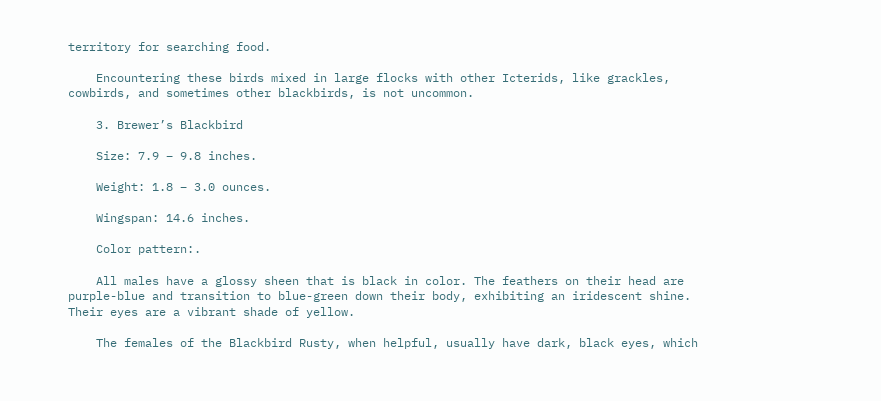territory for searching food.

    Encountering these birds mixed in large flocks with other Icterids, like grackles, cowbirds, and sometimes other blackbirds, is not uncommon.

    3. Brewer’s Blackbird

    Size: 7.9 – 9.8 inches.

    Weight: 1.8 – 3.0 ounces.

    Wingspan: 14.6 inches.

    Color pattern:.

    All males have a glossy sheen that is black in color. The feathers on their head are purple-blue and transition to blue-green down their body, exhibiting an iridescent shine. Their eyes are a vibrant shade of yellow.

    The females of the Blackbird Rusty, when helpful, usually have dark, black eyes, which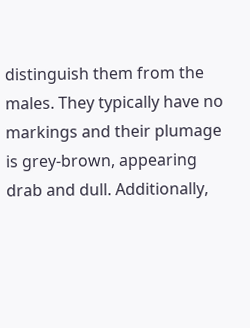distinguish them from the males. They typically have no markings and their plumage is grey-brown, appearing drab and dull. Additionally,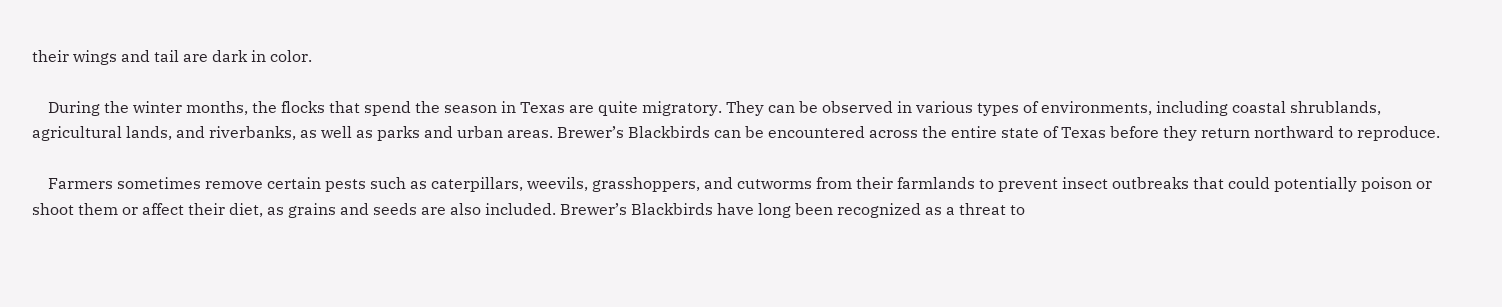their wings and tail are dark in color.

    During the winter months, the flocks that spend the season in Texas are quite migratory. They can be observed in various types of environments, including coastal shrublands, agricultural lands, and riverbanks, as well as parks and urban areas. Brewer’s Blackbirds can be encountered across the entire state of Texas before they return northward to reproduce.

    Farmers sometimes remove certain pests such as caterpillars, weevils, grasshoppers, and cutworms from their farmlands to prevent insect outbreaks that could potentially poison or shoot them or affect their diet, as grains and seeds are also included. Brewer’s Blackbirds have long been recognized as a threat to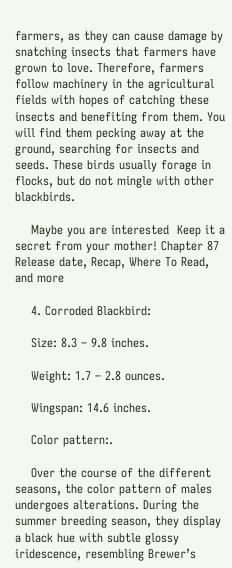farmers, as they can cause damage by snatching insects that farmers have grown to love. Therefore, farmers follow machinery in the agricultural fields with hopes of catching these insects and benefiting from them. You will find them pecking away at the ground, searching for insects and seeds. These birds usually forage in flocks, but do not mingle with other blackbirds.

    Maybe you are interested  Keep it a secret from your mother! Chapter 87 Release date, Recap, Where To Read, and more

    4. Corroded Blackbird:

    Size: 8.3 – 9.8 inches.

    Weight: 1.7 – 2.8 ounces.

    Wingspan: 14.6 inches.

    Color pattern:.

    Over the course of the different seasons, the color pattern of males undergoes alterations. During the summer breeding season, they display a black hue with subtle glossy iridescence, resembling Brewer’s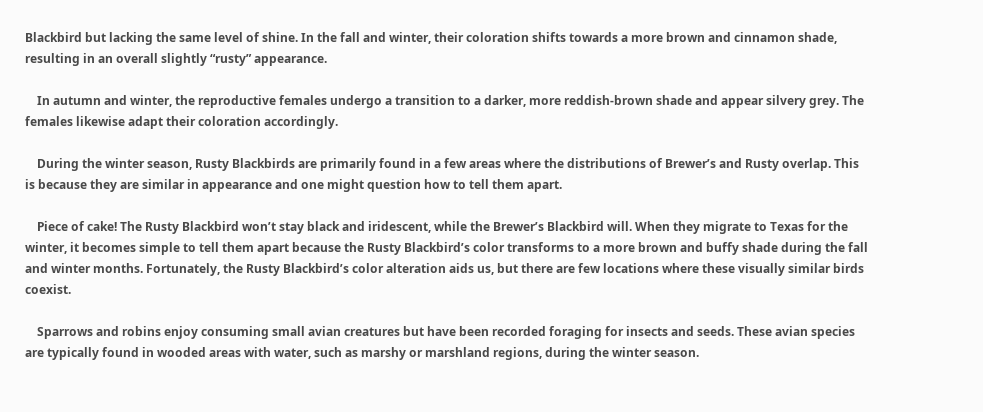Blackbird but lacking the same level of shine. In the fall and winter, their coloration shifts towards a more brown and cinnamon shade, resulting in an overall slightly “rusty” appearance.

    In autumn and winter, the reproductive females undergo a transition to a darker, more reddish-brown shade and appear silvery grey. The females likewise adapt their coloration accordingly.

    During the winter season, Rusty Blackbirds are primarily found in a few areas where the distributions of Brewer’s and Rusty overlap. This is because they are similar in appearance and one might question how to tell them apart.

    Piece of cake! The Rusty Blackbird won’t stay black and iridescent, while the Brewer’s Blackbird will. When they migrate to Texas for the winter, it becomes simple to tell them apart because the Rusty Blackbird’s color transforms to a more brown and buffy shade during the fall and winter months. Fortunately, the Rusty Blackbird’s color alteration aids us, but there are few locations where these visually similar birds coexist.

    Sparrows and robins enjoy consuming small avian creatures but have been recorded foraging for insects and seeds. These avian species are typically found in wooded areas with water, such as marshy or marshland regions, during the winter season.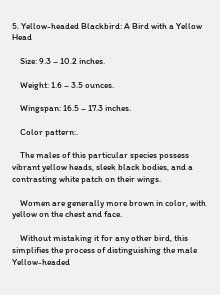5. Yellow-headed Blackbird: A Bird with a Yellow Head

    Size: 9.3 – 10.2 inches.

    Weight: 1.6 – 3.5 ounces.

    Wingspan: 16.5 – 17.3 inches.

    Color pattern:.

    The males of this particular species possess vibrant yellow heads, sleek black bodies, and a contrasting white patch on their wings.

    Women are generally more brown in color, with yellow on the chest and face.

    Without mistaking it for any other bird, this simplifies the process of distinguishing the male Yellow-headed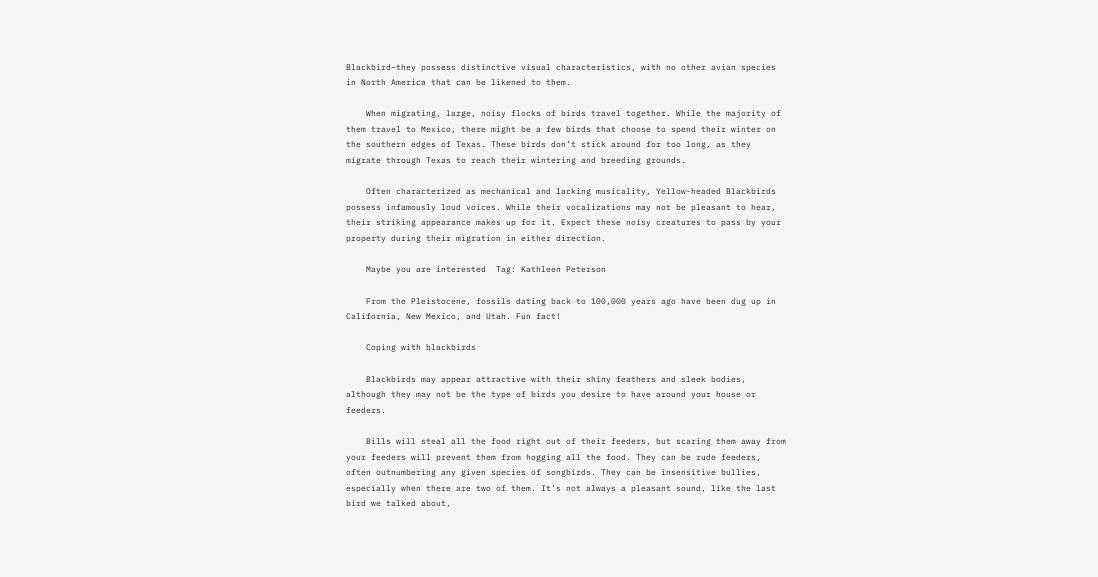Blackbird–they possess distinctive visual characteristics, with no other avian species in North America that can be likened to them.

    When migrating, large, noisy flocks of birds travel together. While the majority of them travel to Mexico, there might be a few birds that choose to spend their winter on the southern edges of Texas. These birds don’t stick around for too long, as they migrate through Texas to reach their wintering and breeding grounds.

    Often characterized as mechanical and lacking musicality, Yellow-headed Blackbirds possess infamously loud voices. While their vocalizations may not be pleasant to hear, their striking appearance makes up for it. Expect these noisy creatures to pass by your property during their migration in either direction.

    Maybe you are interested  Tag: Kathleen Peterson

    From the Pleistocene, fossils dating back to 100,000 years ago have been dug up in California, New Mexico, and Utah. Fun fact!

    Coping with blackbirds

    Blackbirds may appear attractive with their shiny feathers and sleek bodies, although they may not be the type of birds you desire to have around your house or feeders.

    Bills will steal all the food right out of their feeders, but scaring them away from your feeders will prevent them from hogging all the food. They can be rude feeders, often outnumbering any given species of songbirds. They can be insensitive bullies, especially when there are two of them. It’s not always a pleasant sound, like the last bird we talked about,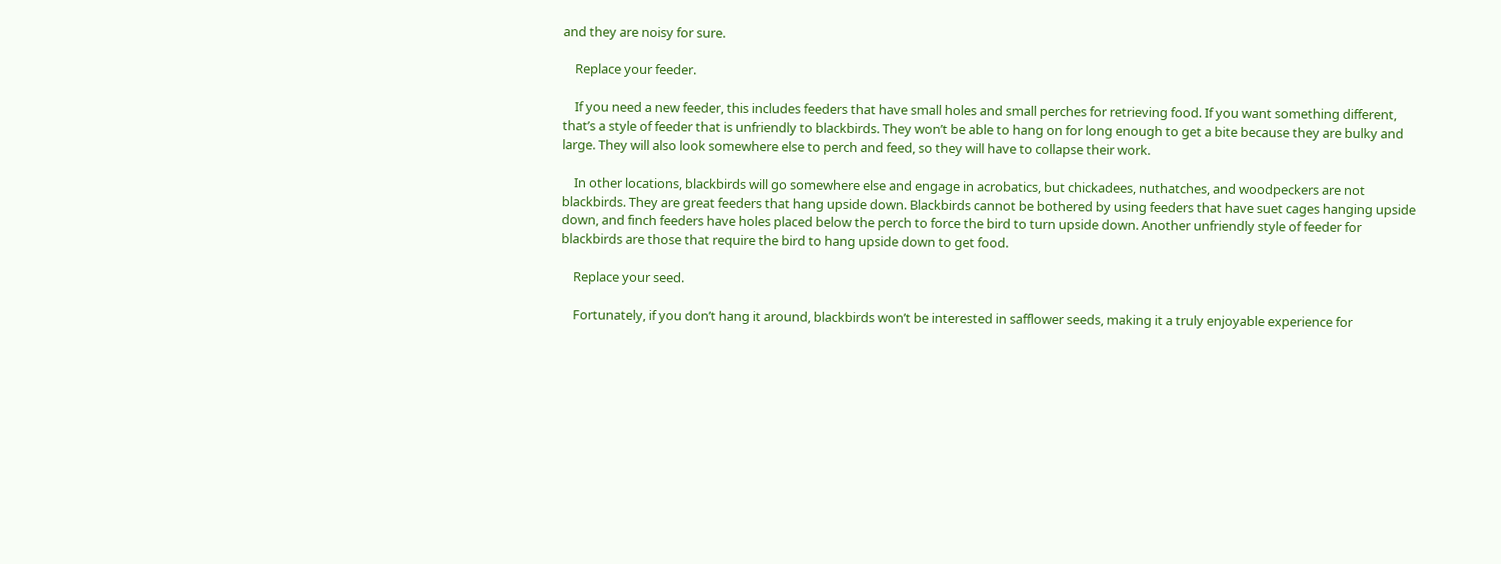and they are noisy for sure.

    Replace your feeder.

    If you need a new feeder, this includes feeders that have small holes and small perches for retrieving food. If you want something different, that’s a style of feeder that is unfriendly to blackbirds. They won’t be able to hang on for long enough to get a bite because they are bulky and large. They will also look somewhere else to perch and feed, so they will have to collapse their work.

    In other locations, blackbirds will go somewhere else and engage in acrobatics, but chickadees, nuthatches, and woodpeckers are not blackbirds. They are great feeders that hang upside down. Blackbirds cannot be bothered by using feeders that have suet cages hanging upside down, and finch feeders have holes placed below the perch to force the bird to turn upside down. Another unfriendly style of feeder for blackbirds are those that require the bird to hang upside down to get food.

    Replace your seed.

    Fortunately, if you don’t hang it around, blackbirds won’t be interested in safflower seeds, making it a truly enjoyable experience for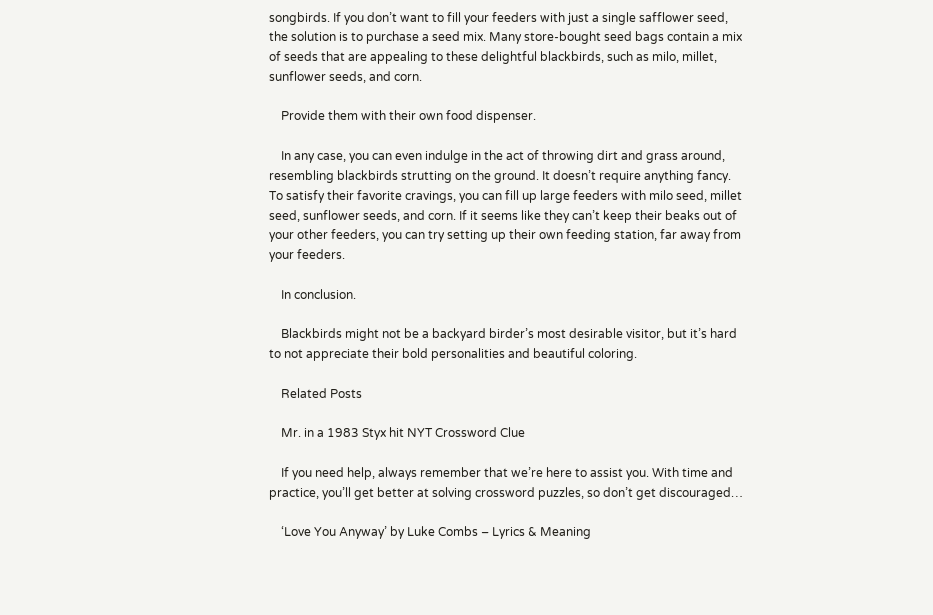songbirds. If you don’t want to fill your feeders with just a single safflower seed, the solution is to purchase a seed mix. Many store-bought seed bags contain a mix of seeds that are appealing to these delightful blackbirds, such as milo, millet, sunflower seeds, and corn.

    Provide them with their own food dispenser.

    In any case, you can even indulge in the act of throwing dirt and grass around, resembling blackbirds strutting on the ground. It doesn’t require anything fancy. To satisfy their favorite cravings, you can fill up large feeders with milo seed, millet seed, sunflower seeds, and corn. If it seems like they can’t keep their beaks out of your other feeders, you can try setting up their own feeding station, far away from your feeders.

    In conclusion.

    Blackbirds might not be a backyard birder’s most desirable visitor, but it’s hard to not appreciate their bold personalities and beautiful coloring.

    Related Posts

    Mr. in a 1983 Styx hit NYT Crossword Clue

    If you need help, always remember that we’re here to assist you. With time and practice, you’ll get better at solving crossword puzzles, so don’t get discouraged…

    ‘Love You Anyway’ by Luke Combs – Lyrics & Meaning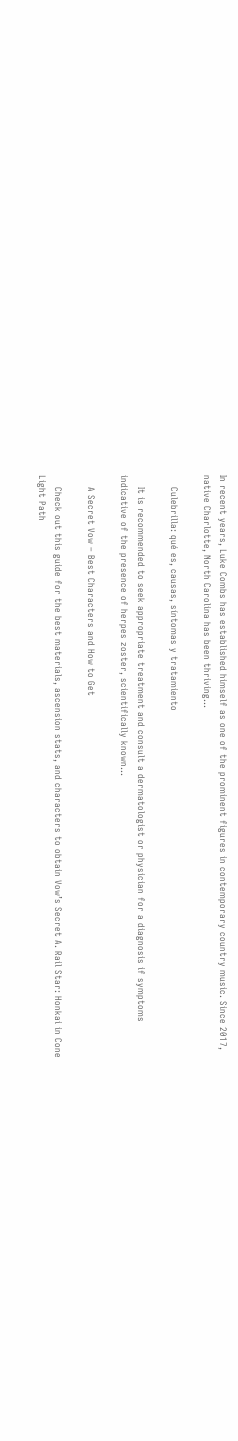In recent years, Luke Combs has established himself as one of the prominent figures in contemporary country music. Since 2017, native Charlotte, North Carolina has been thriving…

    Culebrilla: qué es, causas, síntomas y tratamiento

    It is recommended to seek appropriate treatment and consult a dermatologist or physician for a diagnosis if symptoms indicative of the presence of herpes zoster, scientifically known…

    A Secret Vow – Best Characters and How to Get

    Check out this guide for the best materials, ascension stats, and characters to obtain Vow’s Secret A. Rail Star: Honkai in Cone Light Path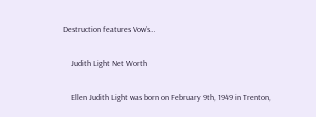Destruction features Vow’s…

    Judith Light Net Worth

    Ellen Judith Light was born on February 9th, 1949 in Trenton,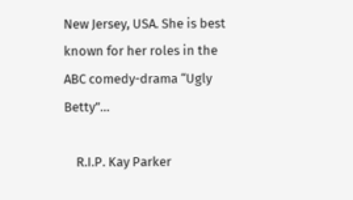New Jersey, USA. She is best known for her roles in the ABC comedy-drama “Ugly Betty”…

    R.I.P. Kay Parker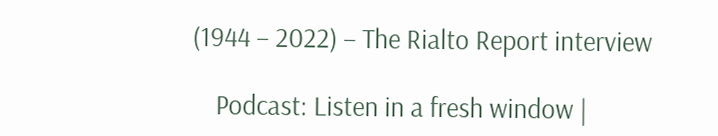(1944 – 2022) – The Rialto Report interview

    Podcast: Listen in a fresh window |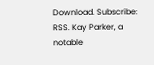Download. Subscribe: RSS. Kay Parker, a notable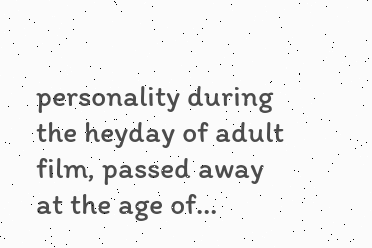personality during the heyday of adult film, passed away at the age of…